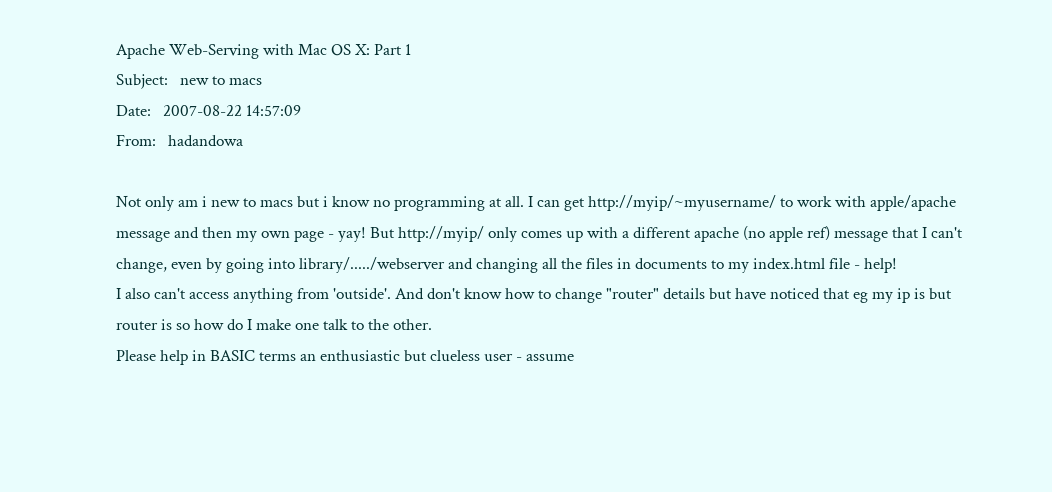Apache Web-Serving with Mac OS X: Part 1
Subject:   new to macs
Date:   2007-08-22 14:57:09
From:   hadandowa

Not only am i new to macs but i know no programming at all. I can get http://myip/~myusername/ to work with apple/apache message and then my own page - yay! But http://myip/ only comes up with a different apache (no apple ref) message that I can't change, even by going into library/...../webserver and changing all the files in documents to my index.html file - help!
I also can't access anything from 'outside'. And don't know how to change "router" details but have noticed that eg my ip is but router is so how do I make one talk to the other.
Please help in BASIC terms an enthusiastic but clueless user - assume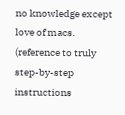no knowledge except love of macs. (reference to truly step-by-step instructions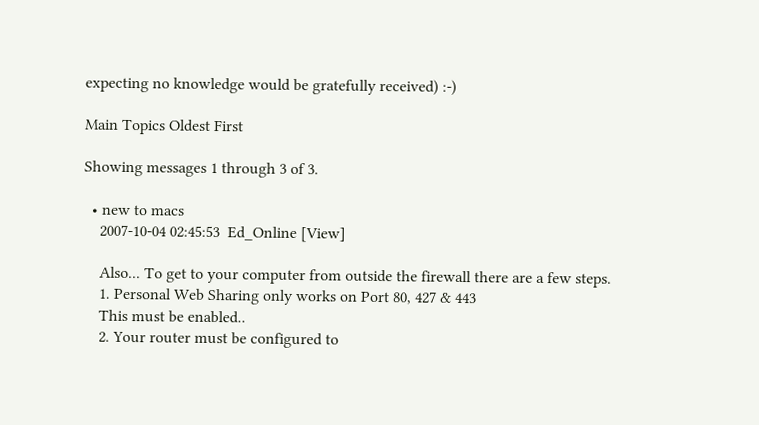expecting no knowledge would be gratefully received) :-)

Main Topics Oldest First

Showing messages 1 through 3 of 3.

  • new to macs
    2007-10-04 02:45:53  Ed_Online [View]

    Also... To get to your computer from outside the firewall there are a few steps.
    1. Personal Web Sharing only works on Port 80, 427 & 443
    This must be enabled..
    2. Your router must be configured to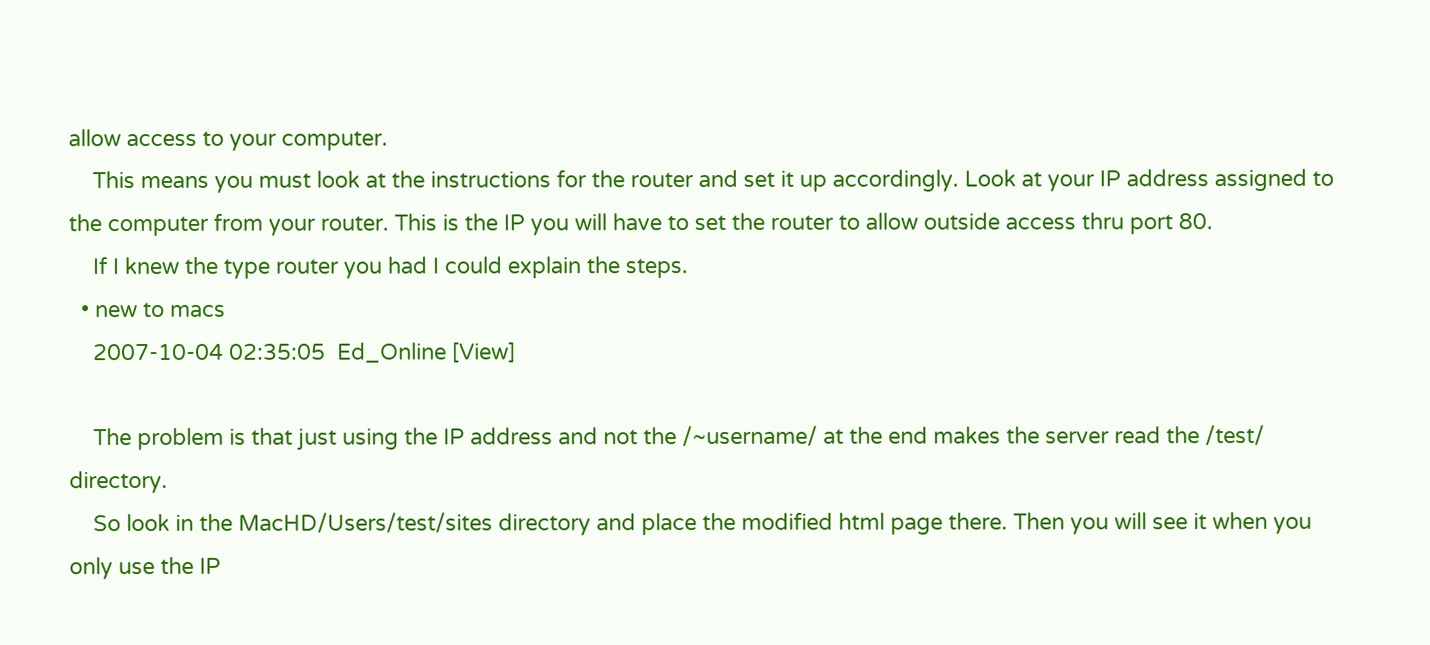allow access to your computer.
    This means you must look at the instructions for the router and set it up accordingly. Look at your IP address assigned to the computer from your router. This is the IP you will have to set the router to allow outside access thru port 80.
    If I knew the type router you had I could explain the steps.
  • new to macs
    2007-10-04 02:35:05  Ed_Online [View]

    The problem is that just using the IP address and not the /~username/ at the end makes the server read the /test/ directory.
    So look in the MacHD/Users/test/sites directory and place the modified html page there. Then you will see it when you only use the IP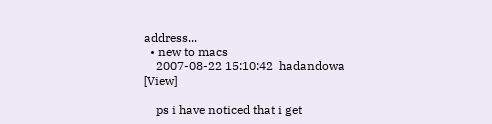address...
  • new to macs
    2007-08-22 15:10:42  hadandowa [View]

    ps i have noticed that i get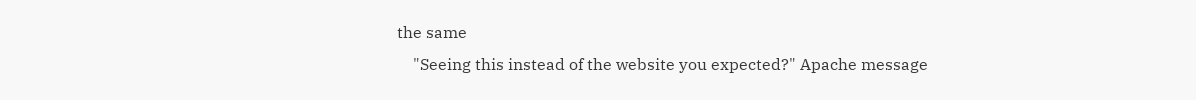the same
    "Seeing this instead of the website you expected?" Apache message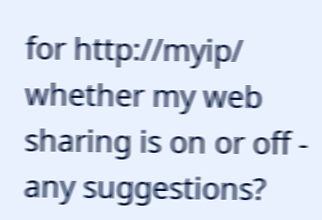for http://myip/ whether my web sharing is on or off - any suggestions?